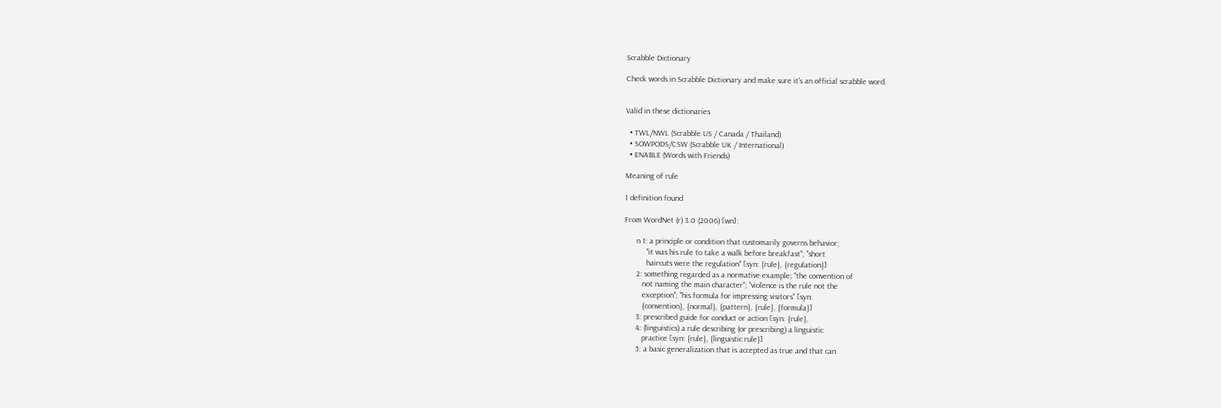Scrabble Dictionary

Check words in Scrabble Dictionary and make sure it's an official scrabble word.


Valid in these dictionaries

  • TWL/NWL (Scrabble US / Canada / Thailand)
  • SOWPODS/CSW (Scrabble UK / International)
  • ENABLE (Words with Friends)

Meaning of rule

1 definition found

From WordNet (r) 3.0 (2006) [wn]:

      n 1: a principle or condition that customarily governs behavior;
           "it was his rule to take a walk before breakfast"; "short
           haircuts were the regulation" [syn: {rule}, {regulation}]
      2: something regarded as a normative example; "the convention of
         not naming the main character"; "violence is the rule not the
         exception"; "his formula for impressing visitors" [syn:
         {convention}, {normal}, {pattern}, {rule}, {formula}]
      3: prescribed guide for conduct or action [syn: {rule},
      4: (linguistics) a rule describing (or prescribing) a linguistic
         practice [syn: {rule}, {linguistic rule}]
      5: a basic generalization that is accepted as true and that can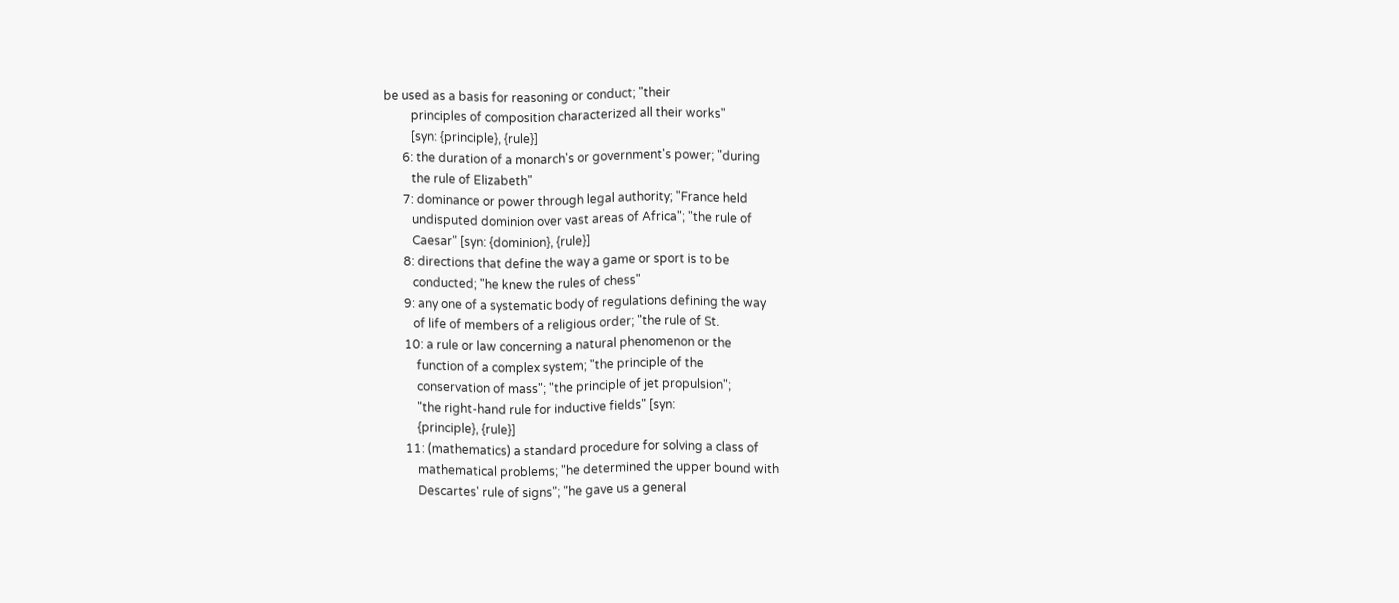be used as a basis for reasoning or conduct; "their
         principles of composition characterized all their works"
         [syn: {principle}, {rule}]
      6: the duration of a monarch's or government's power; "during
         the rule of Elizabeth"
      7: dominance or power through legal authority; "France held
         undisputed dominion over vast areas of Africa"; "the rule of
         Caesar" [syn: {dominion}, {rule}]
      8: directions that define the way a game or sport is to be
         conducted; "he knew the rules of chess"
      9: any one of a systematic body of regulations defining the way
         of life of members of a religious order; "the rule of St.
      10: a rule or law concerning a natural phenomenon or the
          function of a complex system; "the principle of the
          conservation of mass"; "the principle of jet propulsion";
          "the right-hand rule for inductive fields" [syn:
          {principle}, {rule}]
      11: (mathematics) a standard procedure for solving a class of
          mathematical problems; "he determined the upper bound with
          Descartes' rule of signs"; "he gave us a general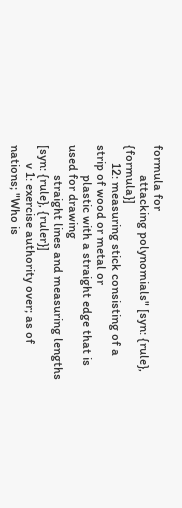formula for
          attacking polynomials" [syn: {rule}, {formula}]
      12: measuring stick consisting of a strip of wood or metal or
          plastic with a straight edge that is used for drawing
          straight lines and measuring lengths [syn: {rule}, {ruler}]
      v 1: exercise authority over; as of nations; "Who is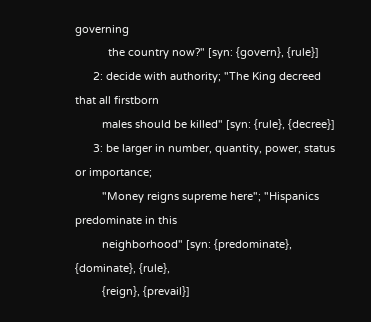governing
           the country now?" [syn: {govern}, {rule}]
      2: decide with authority; "The King decreed that all firstborn
         males should be killed" [syn: {rule}, {decree}]
      3: be larger in number, quantity, power, status or importance;
         "Money reigns supreme here"; "Hispanics predominate in this
         neighborhood" [syn: {predominate}, {dominate}, {rule},
         {reign}, {prevail}]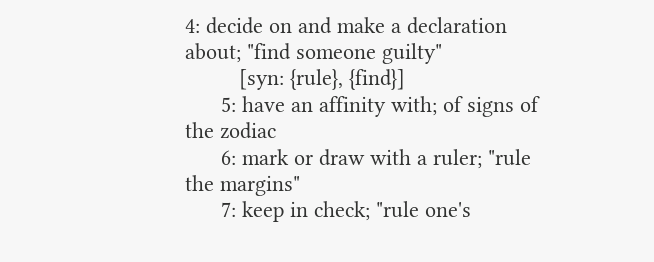4: decide on and make a declaration about; "find someone guilty"
         [syn: {rule}, {find}]
      5: have an affinity with; of signs of the zodiac
      6: mark or draw with a ruler; "rule the margins"
      7: keep in check; "rule one's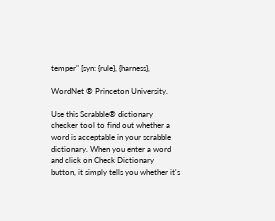temper" [syn: {rule}, {harness},

WordNet ® Princeton University.

Use this Scrabble® dictionary checker tool to find out whether a word is acceptable in your scrabble dictionary. When you enter a word and click on Check Dictionary button, it simply tells you whether it's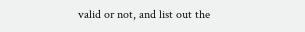valid or not, and list out the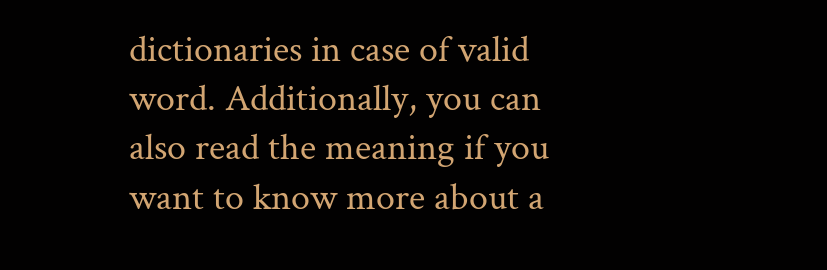dictionaries in case of valid word. Additionally, you can also read the meaning if you want to know more about a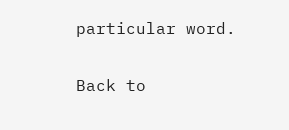particular word.

Back to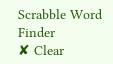Scrabble Word Finder
✘ Clear